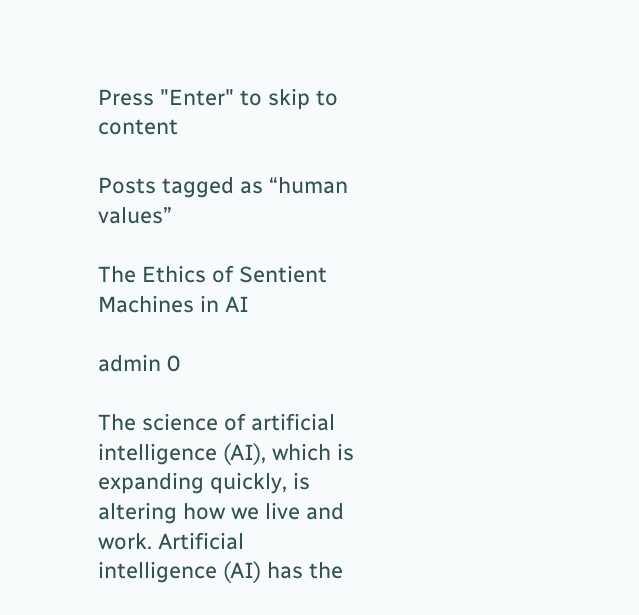Press "Enter" to skip to content

Posts tagged as “human values”

The Ethics of Sentient Machines in AI

admin 0

The science of artificial intelligence (AI), which is expanding quickly, is altering how we live and work. Artificial intelligence (AI) has the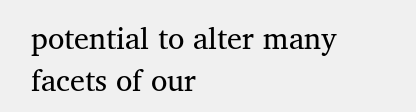potential to alter many facets of our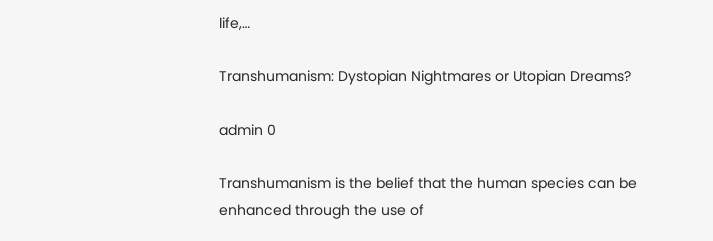life,…

Transhumanism: Dystopian Nightmares or Utopian Dreams?

admin 0

Transhumanism is the belief that the human species can be enhanced through the use of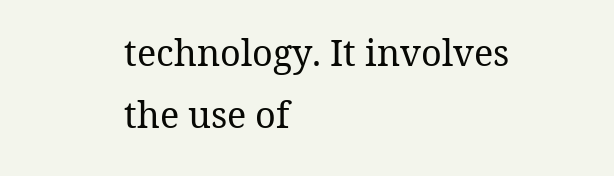technology. It involves the use of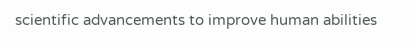scientific advancements to improve human abilities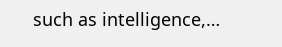such as intelligence,…